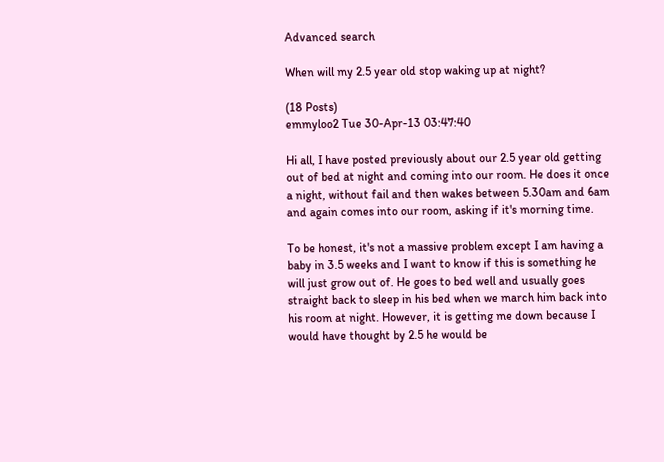Advanced search

When will my 2.5 year old stop waking up at night?

(18 Posts)
emmyloo2 Tue 30-Apr-13 03:47:40

Hi all, I have posted previously about our 2.5 year old getting out of bed at night and coming into our room. He does it once a night, without fail and then wakes between 5.30am and 6am and again comes into our room, asking if it's morning time.

To be honest, it's not a massive problem except I am having a baby in 3.5 weeks and I want to know if this is something he will just grow out of. He goes to bed well and usually goes straight back to sleep in his bed when we march him back into his room at night. However, it is getting me down because I would have thought by 2.5 he would be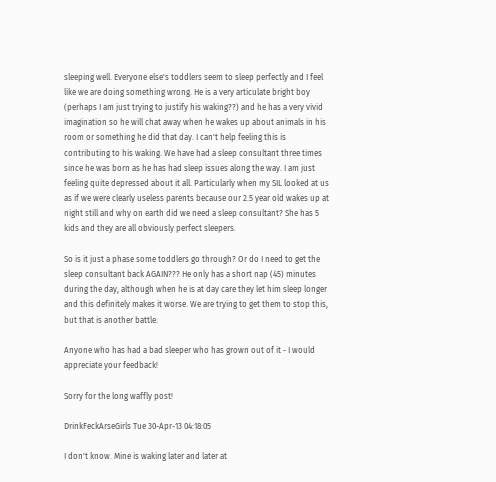sleeping well. Everyone else's toddlers seem to sleep perfectly and I feel like we are doing something wrong. He is a very articulate bright boy (perhaps I am just trying to justify his waking??) and he has a very vivid imagination so he will chat away when he wakes up about animals in his room or something he did that day. I can't help feeling this is contributing to his waking. We have had a sleep consultant three times since he was born as he has had sleep issues along the way. I am just feeling quite depressed about it all. Particularly when my SIL looked at us as if we were clearly useless parents because our 2.5 year old wakes up at night still and why on earth did we need a sleep consultant? She has 5 kids and they are all obviously perfect sleepers.

So is it just a phase some toddlers go through? Or do I need to get the sleep consultant back AGAIN??? He only has a short nap (45) minutes during the day, although when he is at day care they let him sleep longer and this definitely makes it worse. We are trying to get them to stop this, but that is another battle.

Anyone who has had a bad sleeper who has grown out of it - I would appreciate your feedback!

Sorry for the long waffly post!

DrinkFeckArseGirls Tue 30-Apr-13 04:18:05

I don't know. Mine is waking later and later at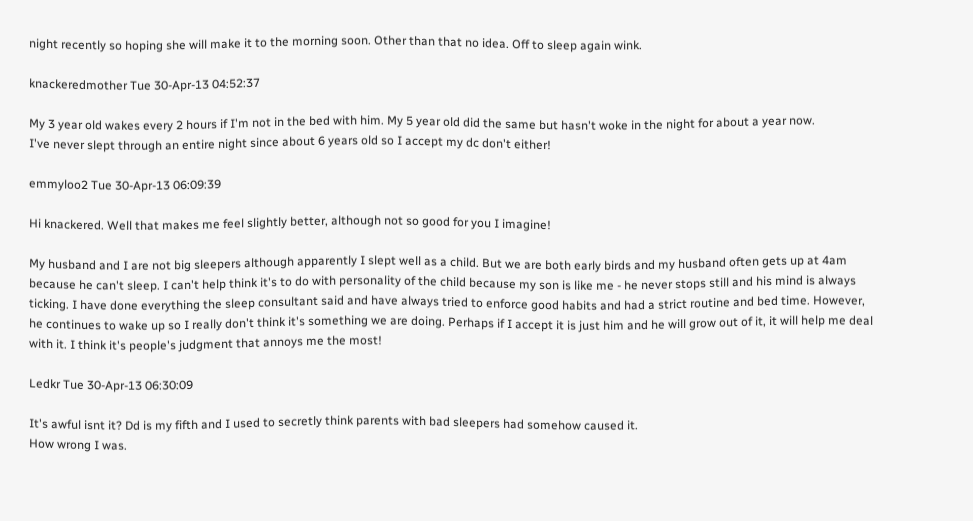night recently so hoping she will make it to the morning soon. Other than that no idea. Off to sleep again wink.

knackeredmother Tue 30-Apr-13 04:52:37

My 3 year old wakes every 2 hours if I'm not in the bed with him. My 5 year old did the same but hasn't woke in the night for about a year now.
I've never slept through an entire night since about 6 years old so I accept my dc don't either!

emmyloo2 Tue 30-Apr-13 06:09:39

Hi knackered. Well that makes me feel slightly better, although not so good for you I imagine!

My husband and I are not big sleepers although apparently I slept well as a child. But we are both early birds and my husband often gets up at 4am because he can't sleep. I can't help think it's to do with personality of the child because my son is like me - he never stops still and his mind is always ticking. I have done everything the sleep consultant said and have always tried to enforce good habits and had a strict routine and bed time. However, he continues to wake up so I really don't think it's something we are doing. Perhaps if I accept it is just him and he will grow out of it, it will help me deal with it. I think it's people's judgment that annoys me the most!

Ledkr Tue 30-Apr-13 06:30:09

It's awful isnt it? Dd is my fifth and I used to secretly think parents with bad sleepers had somehow caused it.
How wrong I was.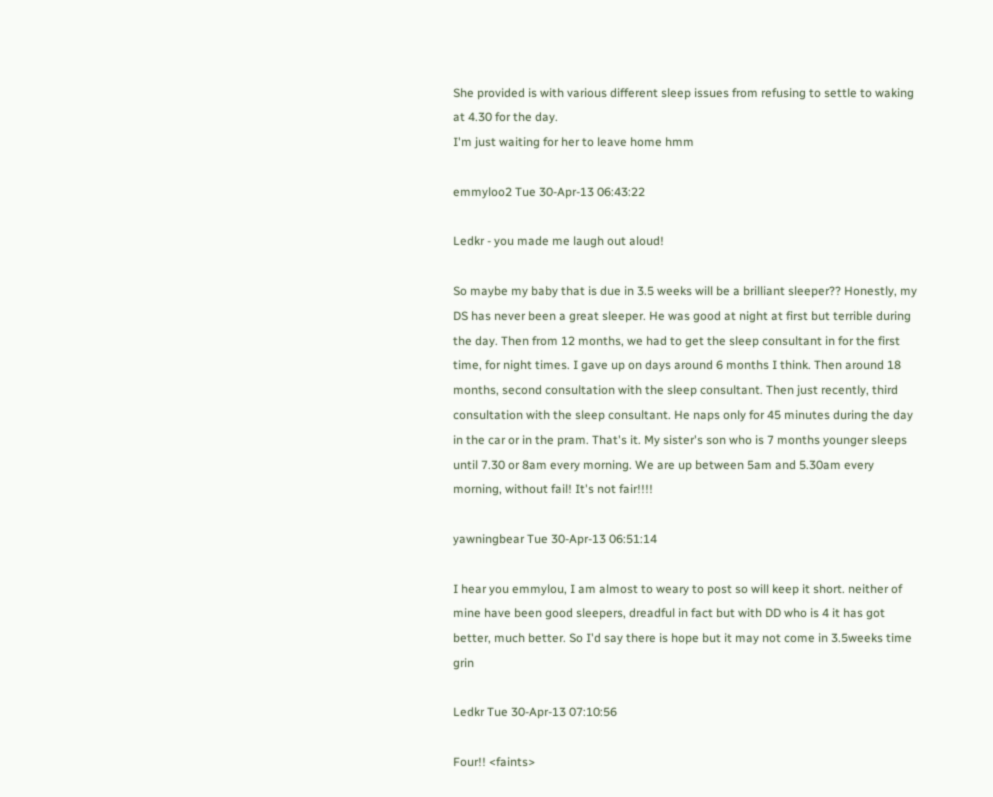She provided is with various different sleep issues from refusing to settle to waking at 4.30 for the day.
I'm just waiting for her to leave home hmm

emmyloo2 Tue 30-Apr-13 06:43:22

Ledkr - you made me laugh out aloud!

So maybe my baby that is due in 3.5 weeks will be a brilliant sleeper?? Honestly, my DS has never been a great sleeper. He was good at night at first but terrible during the day. Then from 12 months, we had to get the sleep consultant in for the first time, for night times. I gave up on days around 6 months I think. Then around 18 months, second consultation with the sleep consultant. Then just recently, third consultation with the sleep consultant. He naps only for 45 minutes during the day in the car or in the pram. That's it. My sister's son who is 7 months younger sleeps until 7.30 or 8am every morning. We are up between 5am and 5.30am every morning, without fail! It's not fair!!!!

yawningbear Tue 30-Apr-13 06:51:14

I hear you emmylou, I am almost to weary to post so will keep it short. neither of mine have been good sleepers, dreadful in fact but with DD who is 4 it has got better, much better. So I'd say there is hope but it may not come in 3.5weeks time grin

Ledkr Tue 30-Apr-13 07:10:56

Four!! <faints>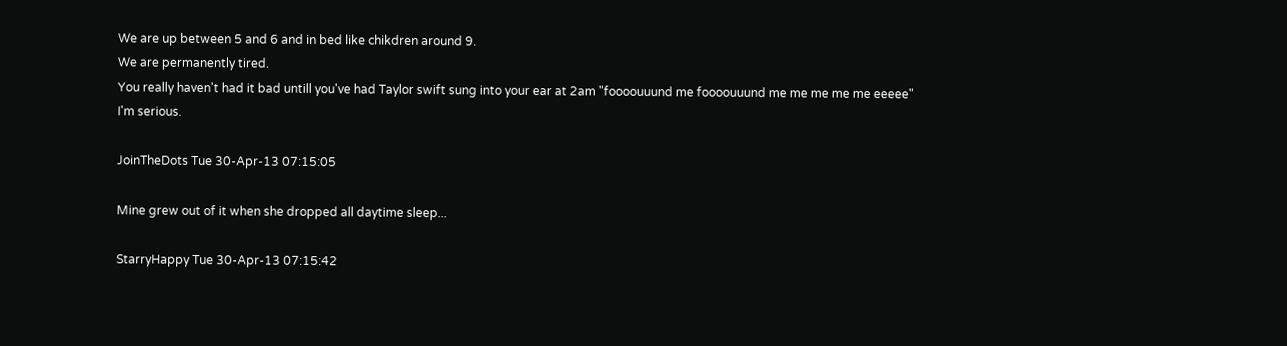We are up between 5 and 6 and in bed like chikdren around 9.
We are permanently tired.
You really haven't had it bad untill you've had Taylor swift sung into your ear at 2am "foooouuund me foooouuund me me me me me eeeee"
I'm serious.

JoinTheDots Tue 30-Apr-13 07:15:05

Mine grew out of it when she dropped all daytime sleep...

StarryHappy Tue 30-Apr-13 07:15:42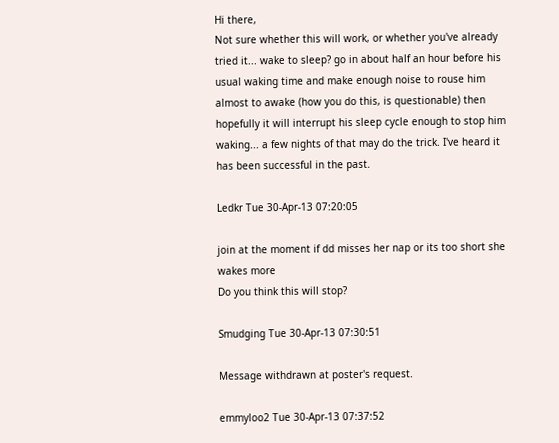Hi there,
Not sure whether this will work, or whether you've already tried it... wake to sleep? go in about half an hour before his usual waking time and make enough noise to rouse him almost to awake (how you do this, is questionable) then hopefully it will interrupt his sleep cycle enough to stop him waking... a few nights of that may do the trick. I've heard it has been successful in the past.

Ledkr Tue 30-Apr-13 07:20:05

join at the moment if dd misses her nap or its too short she wakes more
Do you think this will stop?

Smudging Tue 30-Apr-13 07:30:51

Message withdrawn at poster's request.

emmyloo2 Tue 30-Apr-13 07:37:52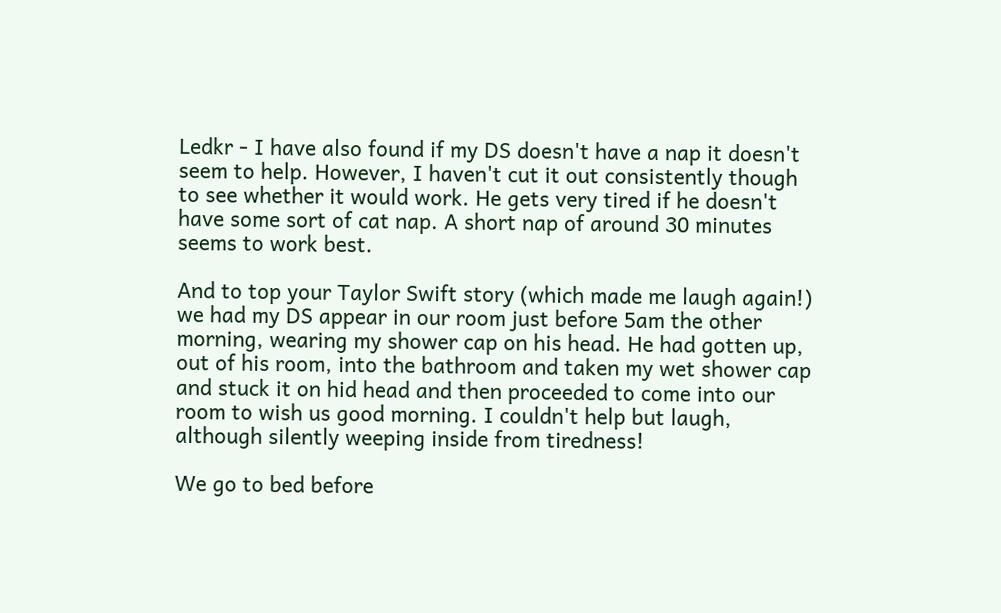Ledkr - I have also found if my DS doesn't have a nap it doesn't seem to help. However, I haven't cut it out consistently though to see whether it would work. He gets very tired if he doesn't have some sort of cat nap. A short nap of around 30 minutes seems to work best.

And to top your Taylor Swift story (which made me laugh again!) we had my DS appear in our room just before 5am the other morning, wearing my shower cap on his head. He had gotten up, out of his room, into the bathroom and taken my wet shower cap and stuck it on hid head and then proceeded to come into our room to wish us good morning. I couldn't help but laugh, although silently weeping inside from tiredness!

We go to bed before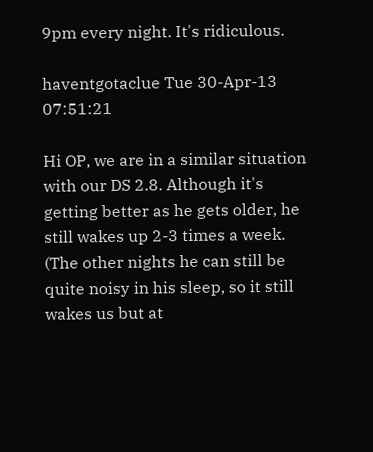9pm every night. It's ridiculous.

haventgotaclue Tue 30-Apr-13 07:51:21

Hi OP, we are in a similar situation with our DS 2.8. Although it's getting better as he gets older, he still wakes up 2-3 times a week. (The other nights he can still be quite noisy in his sleep, so it still wakes us but at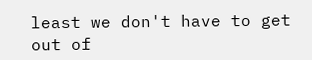least we don't have to get out of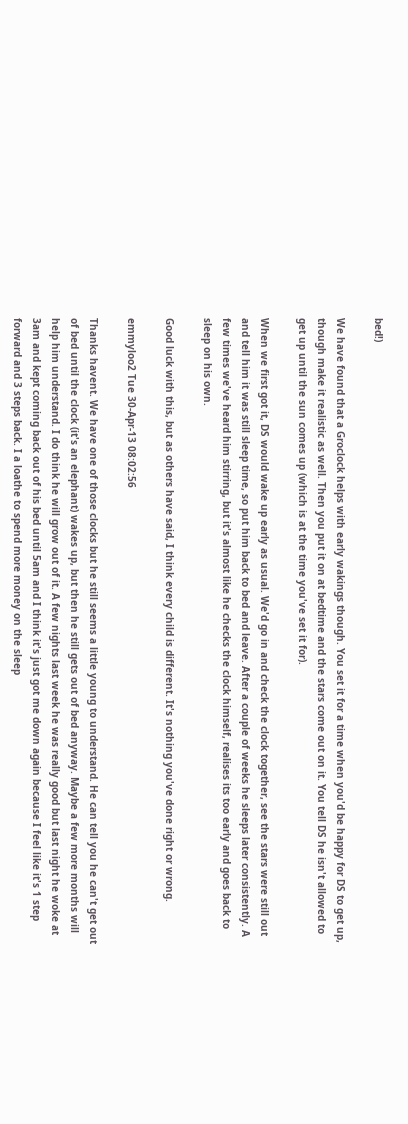bed!)

We have found that a Groclock helps with early wakings though. You set it for a time when you'd be happy for DS to get up, though make it realistic as well. Then you put it on at bedtime and the stars come out on it. You tell DS he isn't allowed to get up until the sun comes up (which is at the time you've set it for).

When we first got it, DS would wake up early as usual. We'd go in and check the clock together, see the stars were still out and tell him it was still sleep time, so put him back to bed and leave. After a couple of weeks he sleeps later consistently. A few times we've heard him stirring, but it's almost like he checks the clock himself, realises its too early and goes back to sleep on his own.

Good luck with this, but as others have said, I think every child is different. It's nothing you've done right or wrong.

emmyloo2 Tue 30-Apr-13 08:02:56

Thanks havent. We have one of those clocks but he still seems a little young to understand. He can tell you he can't get out of bed until the clock (it's an elephant) wakes up, but then he still gets out of bed anyway. Maybe a few more months will help him understand. I do think he will grow out of it. A few nights last week he was really good but last night he woke at 3am and kept coming back out of his bed until 5am and I think it's just got me down again because I feel like it's 1 step forward and 3 steps back. I a loathe to spend more money on the sleep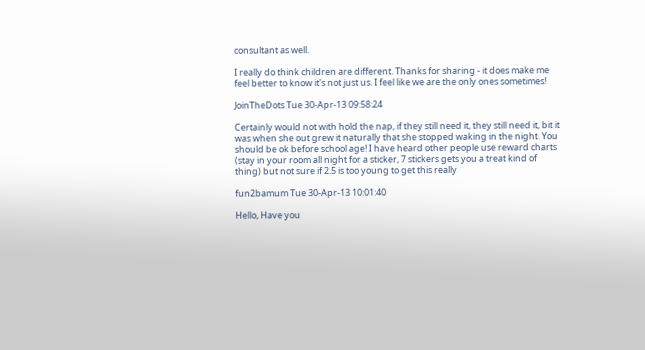consultant as well.

I really do think children are different. Thanks for sharing - it does make me feel better to know it's not just us. I feel like we are the only ones sometimes!

JoinTheDots Tue 30-Apr-13 09:58:24

Certainly would not with hold the nap, if they still need it, they still need it, bit it was when she out grew it naturally that she stopped waking in the night. You should be ok before school age! I have heard other people use reward charts (stay in your room all night for a sticker, 7 stickers gets you a treat kind of thing) but not sure if 2.5 is too young to get this really

fun2bamum Tue 30-Apr-13 10:01:40

Hello, Have you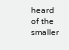heard of the smaller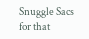Snuggle Sacs for that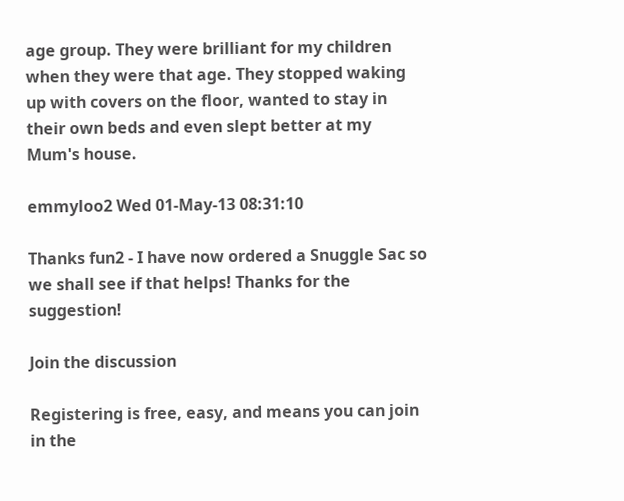age group. They were brilliant for my children when they were that age. They stopped waking up with covers on the floor, wanted to stay in their own beds and even slept better at my Mum's house.

emmyloo2 Wed 01-May-13 08:31:10

Thanks fun2 - I have now ordered a Snuggle Sac so we shall see if that helps! Thanks for the suggestion!

Join the discussion

Registering is free, easy, and means you can join in the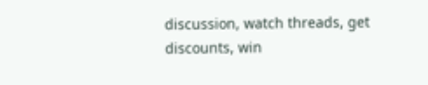discussion, watch threads, get discounts, win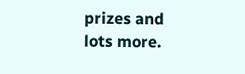prizes and lots more.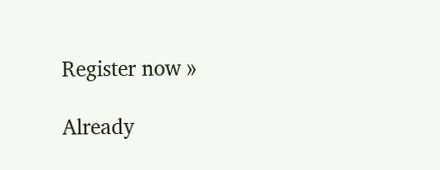Register now »

Already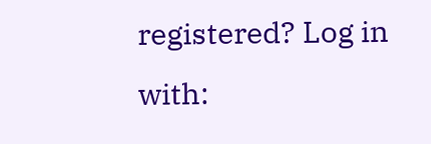registered? Log in with: